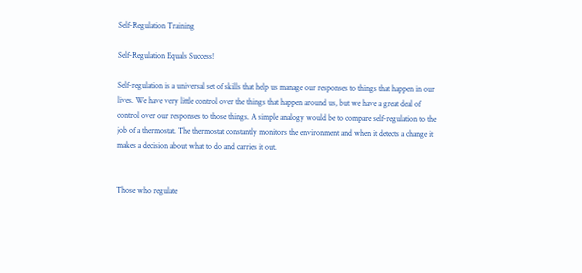Self-Regulation Training

Self-Regulation Equals Success!

Self-regulation is a universal set of skills that help us manage our responses to things that happen in our lives. We have very little control over the things that happen around us, but we have a great deal of control over our responses to those things. A simple analogy would be to compare self-regulation to the job of a thermostat. The thermostat constantly monitors the environment and when it detects a change it makes a decision about what to do and carries it out.


Those who regulate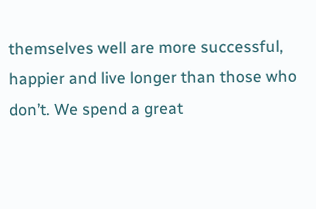themselves well are more successful, happier and live longer than those who don’t. We spend a great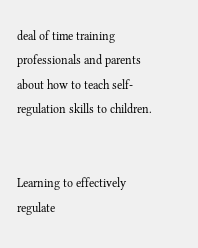deal of time training professionals and parents about how to teach self-regulation skills to children.


Learning to effectively regulate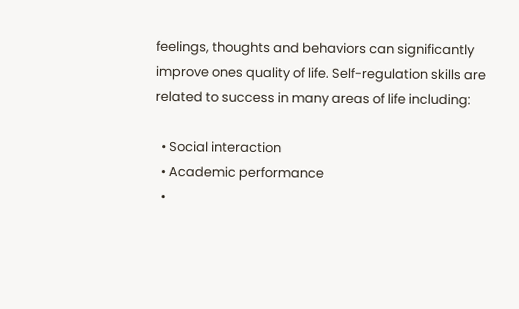feelings, thoughts and behaviors can significantly improve ones quality of life. Self-regulation skills are related to success in many areas of life including:

  • Social interaction
  • Academic performance
  •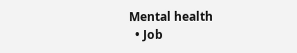Mental health
  • Job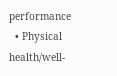performance
  • Physical health/well-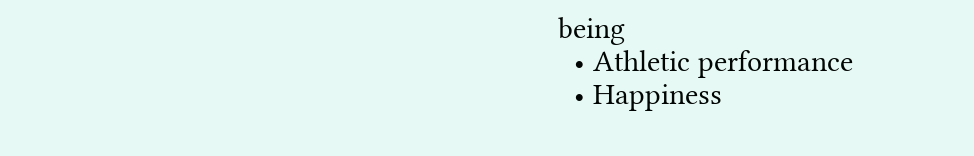being
  • Athletic performance
  • Happiness